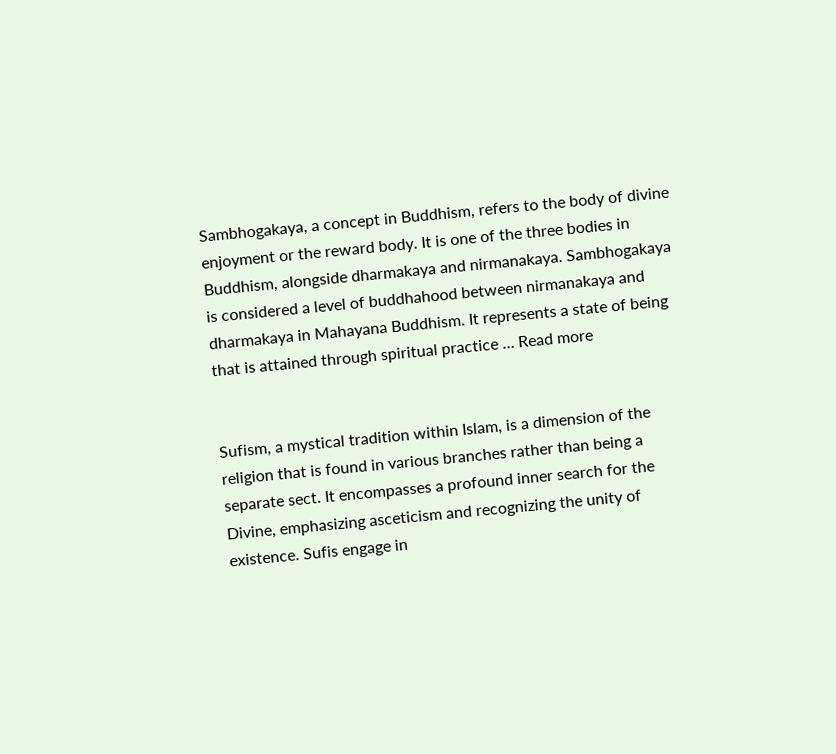Sambhogakaya, a concept in Buddhism, refers to the body of divine enjoyment or the reward body. It is one of the three bodies in Buddhism, alongside dharmakaya and nirmanakaya. Sambhogakaya is considered a level of buddhahood between nirmanakaya and dharmakaya in Mahayana Buddhism. It represents a state of being that is attained through spiritual practice … Read more


Sufism, a mystical tradition within Islam, is a dimension of the religion that is found in various branches rather than being a separate sect. It encompasses a profound inner search for the Divine, emphasizing asceticism and recognizing the unity of existence. Sufis engage in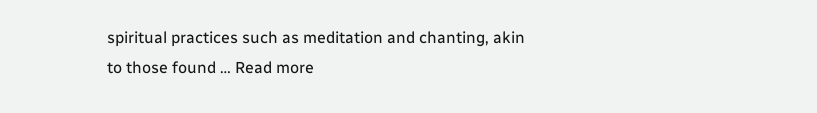spiritual practices such as meditation and chanting, akin to those found … Read more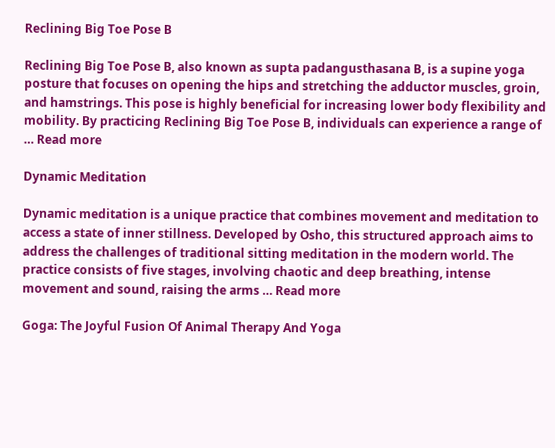Reclining Big Toe Pose B

Reclining Big Toe Pose B, also known as supta padangusthasana B, is a supine yoga posture that focuses on opening the hips and stretching the adductor muscles, groin, and hamstrings. This pose is highly beneficial for increasing lower body flexibility and mobility. By practicing Reclining Big Toe Pose B, individuals can experience a range of … Read more

Dynamic Meditation

Dynamic meditation is a unique practice that combines movement and meditation to access a state of inner stillness. Developed by Osho, this structured approach aims to address the challenges of traditional sitting meditation in the modern world. The practice consists of five stages, involving chaotic and deep breathing, intense movement and sound, raising the arms … Read more

Goga: The Joyful Fusion Of Animal Therapy And Yoga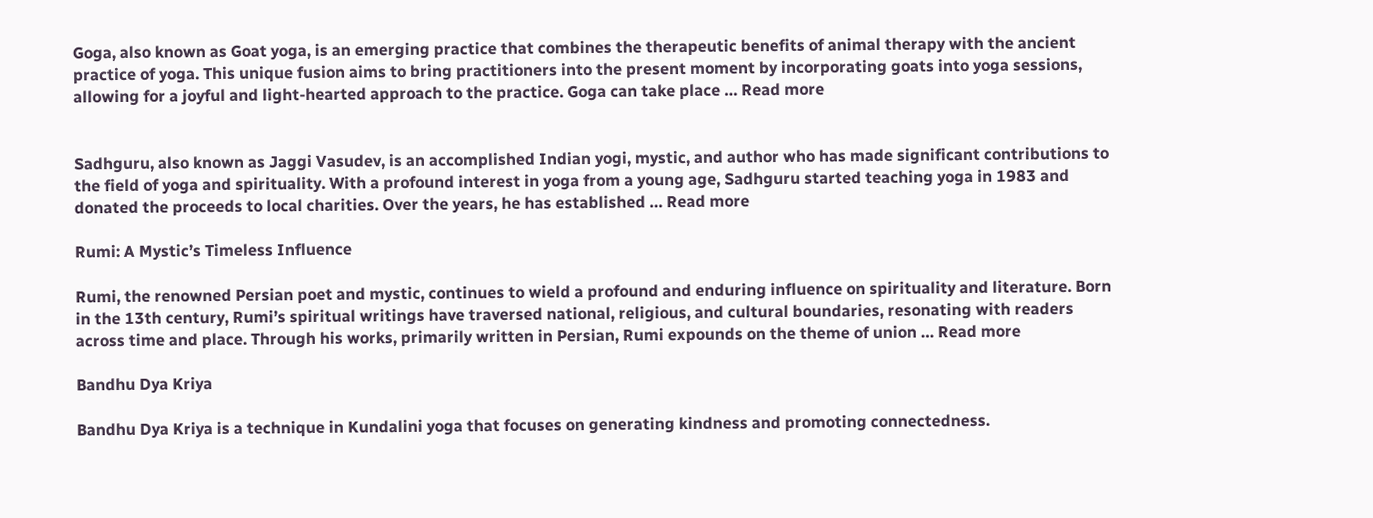Goga, also known as Goat yoga, is an emerging practice that combines the therapeutic benefits of animal therapy with the ancient practice of yoga. This unique fusion aims to bring practitioners into the present moment by incorporating goats into yoga sessions, allowing for a joyful and light-hearted approach to the practice. Goga can take place … Read more


Sadhguru, also known as Jaggi Vasudev, is an accomplished Indian yogi, mystic, and author who has made significant contributions to the field of yoga and spirituality. With a profound interest in yoga from a young age, Sadhguru started teaching yoga in 1983 and donated the proceeds to local charities. Over the years, he has established … Read more

Rumi: A Mystic’s Timeless Influence

Rumi, the renowned Persian poet and mystic, continues to wield a profound and enduring influence on spirituality and literature. Born in the 13th century, Rumi’s spiritual writings have traversed national, religious, and cultural boundaries, resonating with readers across time and place. Through his works, primarily written in Persian, Rumi expounds on the theme of union … Read more

Bandhu Dya Kriya

Bandhu Dya Kriya is a technique in Kundalini yoga that focuses on generating kindness and promoting connectedness.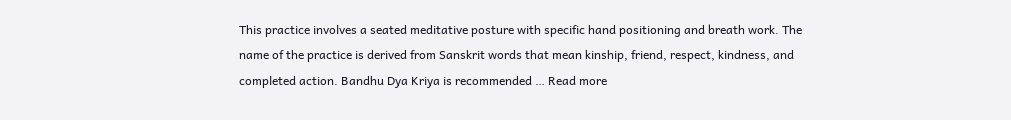This practice involves a seated meditative posture with specific hand positioning and breath work. The name of the practice is derived from Sanskrit words that mean kinship, friend, respect, kindness, and completed action. Bandhu Dya Kriya is recommended … Read more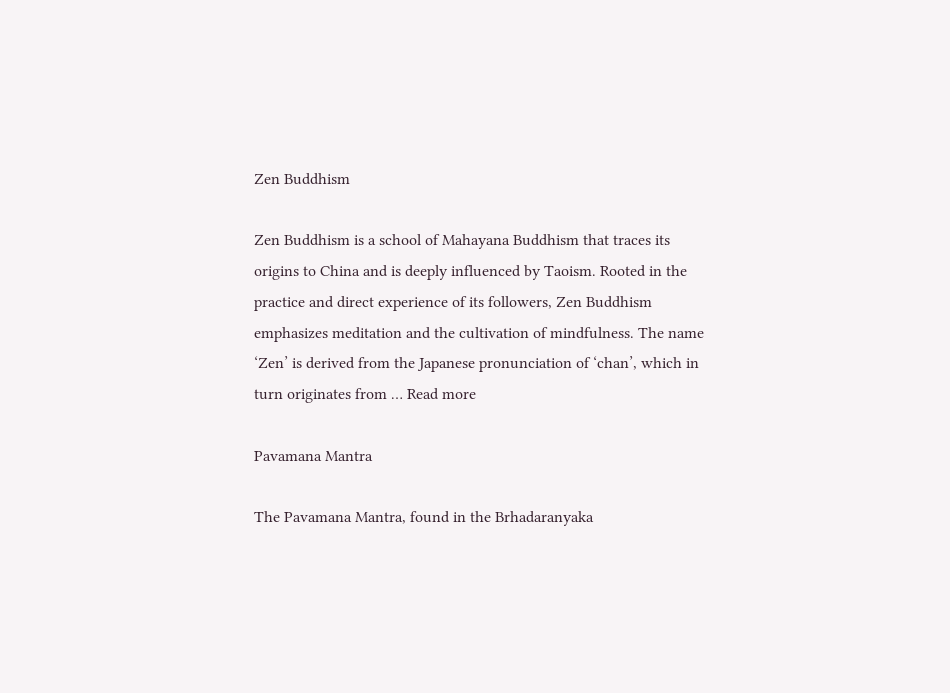Zen Buddhism

Zen Buddhism is a school of Mahayana Buddhism that traces its origins to China and is deeply influenced by Taoism. Rooted in the practice and direct experience of its followers, Zen Buddhism emphasizes meditation and the cultivation of mindfulness. The name ‘Zen’ is derived from the Japanese pronunciation of ‘chan’, which in turn originates from … Read more

Pavamana Mantra

The Pavamana Mantra, found in the Brhadaranyaka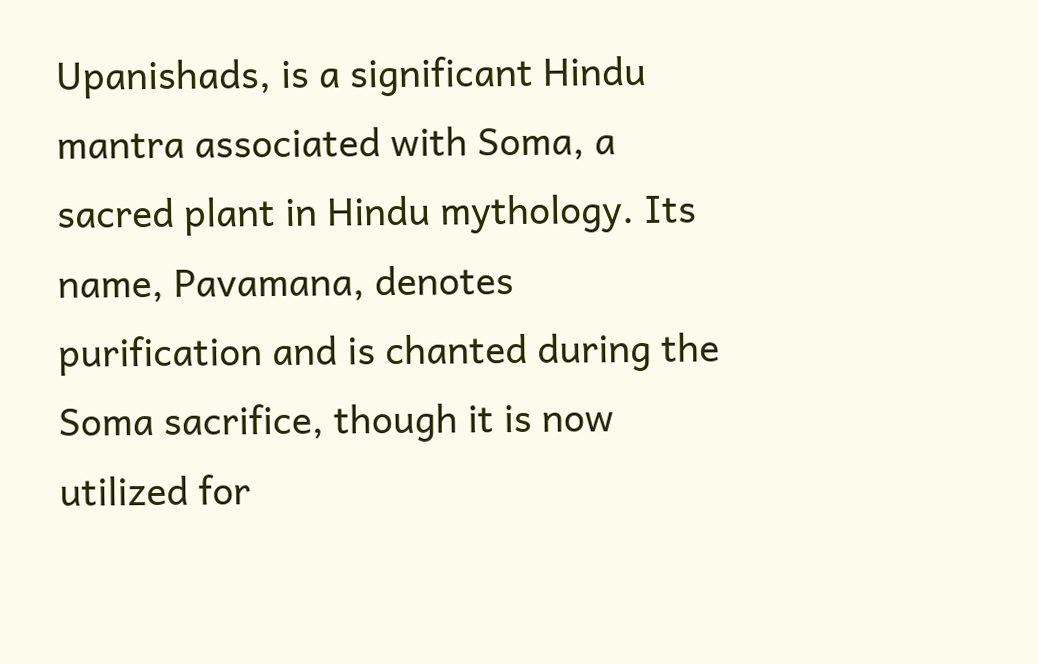Upanishads, is a significant Hindu mantra associated with Soma, a sacred plant in Hindu mythology. Its name, Pavamana, denotes purification and is chanted during the Soma sacrifice, though it is now utilized for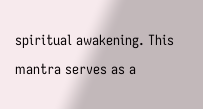spiritual awakening. This mantra serves as a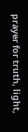prayer for truth, light,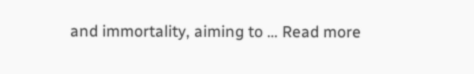and immortality, aiming to … Read more